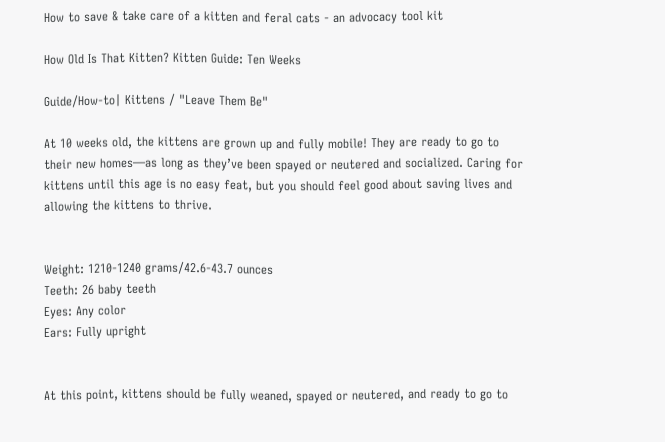How to save & take care of a kitten and feral cats - an advocacy tool kit

How Old Is That Kitten? Kitten Guide: Ten Weeks

Guide/How-to| Kittens / "Leave Them Be"

At 10 weeks old, the kittens are grown up and fully mobile! They are ready to go to their new homes—as long as they’ve been spayed or neutered and socialized. Caring for kittens until this age is no easy feat, but you should feel good about saving lives and allowing the kittens to thrive.


Weight: 1210-1240 grams/42.6-43.7 ounces
Teeth: 26 baby teeth
Eyes: Any color
Ears: Fully upright


At this point, kittens should be fully weaned, spayed or neutered, and ready to go to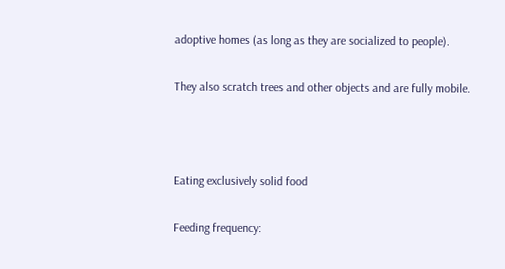adoptive homes (as long as they are socialized to people).

They also scratch trees and other objects and are fully mobile.



Eating exclusively solid food

Feeding frequency: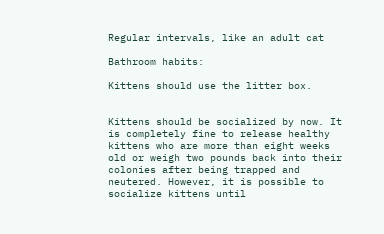Regular intervals, like an adult cat

Bathroom habits:

Kittens should use the litter box.


Kittens should be socialized by now. It is completely fine to release healthy kittens who are more than eight weeks old or weigh two pounds back into their colonies after being trapped and neutered. However, it is possible to socialize kittens until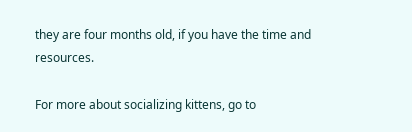they are four months old, if you have the time and resources.

For more about socializing kittens, go to